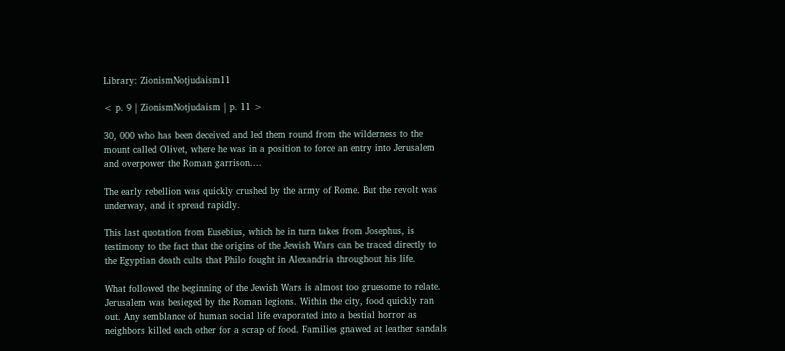Library: ZionismNotjudaism11

< p. 9 | ZionismNotjudaism | p. 11 >

30, 000 who has been deceived and led them round from the wilderness to the mount called Olivet, where he was in a position to force an entry into Jerusalem and overpower the Roman garrison....

The early rebellion was quickly crushed by the army of Rome. But the revolt was underway, and it spread rapidly.

This last quotation from Eusebius, which he in turn takes from Josephus, is testimony to the fact that the origins of the Jewish Wars can be traced directly to the Egyptian death cults that Philo fought in Alexandria throughout his life.

What followed the beginning of the Jewish Wars is almost too gruesome to relate. Jerusalem was besieged by the Roman legions. Within the city, food quickly ran out. Any semblance of human social life evaporated into a bestial horror as neighbors killed each other for a scrap of food. Families gnawed at leather sandals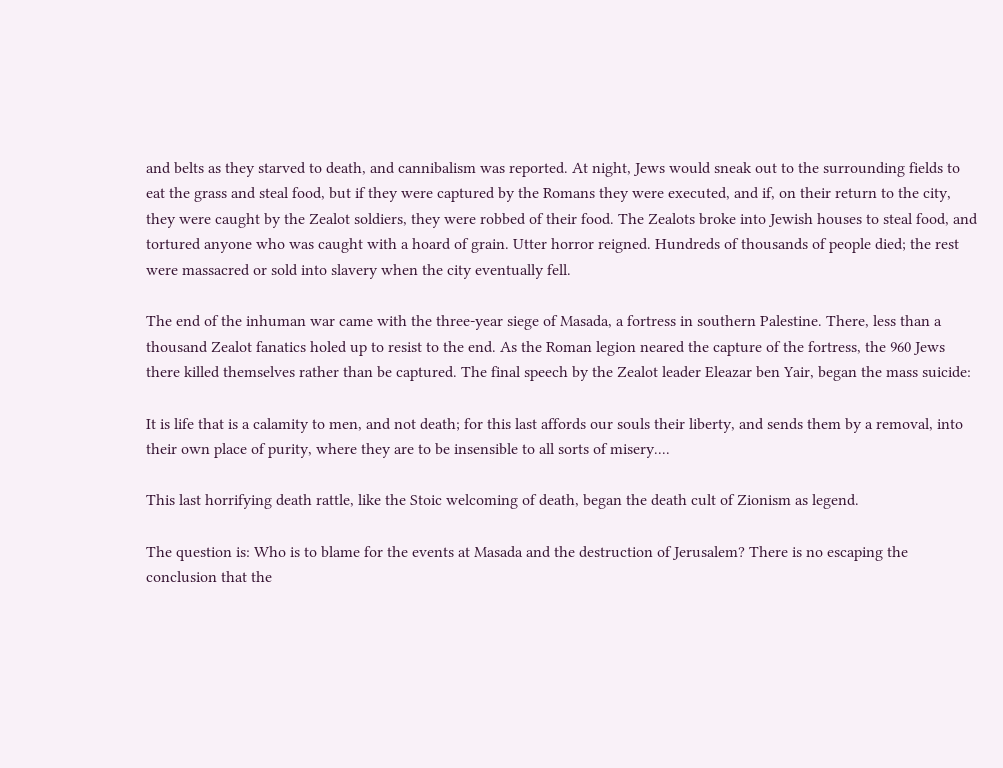and belts as they starved to death, and cannibalism was reported. At night, Jews would sneak out to the surrounding fields to eat the grass and steal food, but if they were captured by the Romans they were executed, and if, on their return to the city, they were caught by the Zealot soldiers, they were robbed of their food. The Zealots broke into Jewish houses to steal food, and tortured anyone who was caught with a hoard of grain. Utter horror reigned. Hundreds of thousands of people died; the rest were massacred or sold into slavery when the city eventually fell.

The end of the inhuman war came with the three-year siege of Masada, a fortress in southern Palestine. There, less than a thousand Zealot fanatics holed up to resist to the end. As the Roman legion neared the capture of the fortress, the 960 Jews there killed themselves rather than be captured. The final speech by the Zealot leader Eleazar ben Yair, began the mass suicide:

It is life that is a calamity to men, and not death; for this last affords our souls their liberty, and sends them by a removal, into their own place of purity, where they are to be insensible to all sorts of misery....

This last horrifying death rattle, like the Stoic welcoming of death, began the death cult of Zionism as legend.

The question is: Who is to blame for the events at Masada and the destruction of Jerusalem? There is no escaping the conclusion that the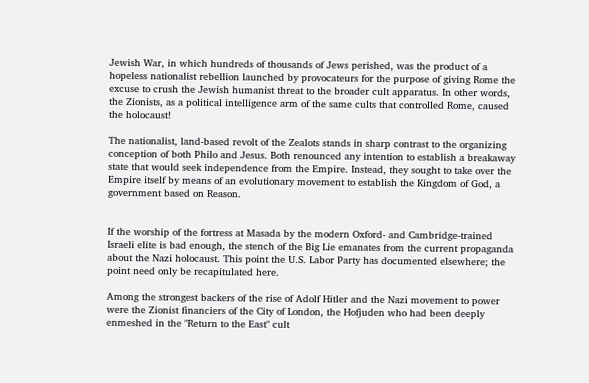Jewish War, in which hundreds of thousands of Jews perished, was the product of a hopeless nationalist rebellion launched by provocateurs for the purpose of giving Rome the excuse to crush the Jewish humanist threat to the broader cult apparatus. In other words, the Zionists, as a political intelligence arm of the same cults that controlled Rome, caused the holocaust!

The nationalist, land-based revolt of the Zealots stands in sharp contrast to the organizing conception of both Philo and Jesus. Both renounced any intention to establish a breakaway state that would seek independence from the Empire. Instead, they sought to take over the Empire itself by means of an evolutionary movement to establish the Kingdom of God, a government based on Reason.


If the worship of the fortress at Masada by the modern Oxford- and Cambridge-trained Israeli elite is bad enough, the stench of the Big Lie emanates from the current propaganda about the Nazi holocaust. This point the U.S. Labor Party has documented elsewhere; the point need only be recapitulated here.

Among the strongest backers of the rise of Adolf Hitler and the Nazi movement to power were the Zionist financiers of the City of London, the Hofjuden who had been deeply enmeshed in the "Return to the East" cult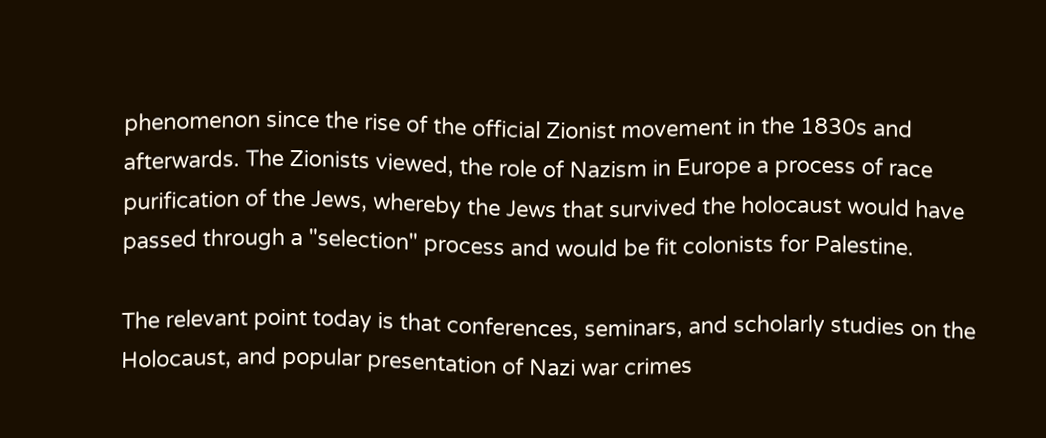phenomenon since the rise of the official Zionist movement in the 1830s and afterwards. The Zionists viewed, the role of Nazism in Europe a process of race purification of the Jews, whereby the Jews that survived the holocaust would have passed through a "selection" process and would be fit colonists for Palestine.

The relevant point today is that conferences, seminars, and scholarly studies on the Holocaust, and popular presentation of Nazi war crimes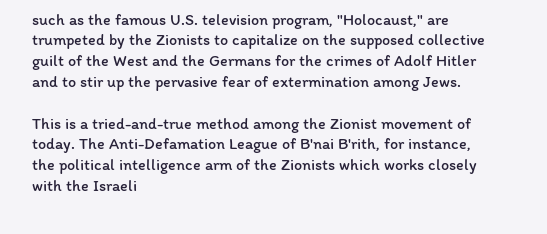such as the famous U.S. television program, "Holocaust," are trumpeted by the Zionists to capitalize on the supposed collective guilt of the West and the Germans for the crimes of Adolf Hitler and to stir up the pervasive fear of extermination among Jews.

This is a tried-and-true method among the Zionist movement of today. The Anti-Defamation League of B'nai B'rith, for instance, the political intelligence arm of the Zionists which works closely with the Israeli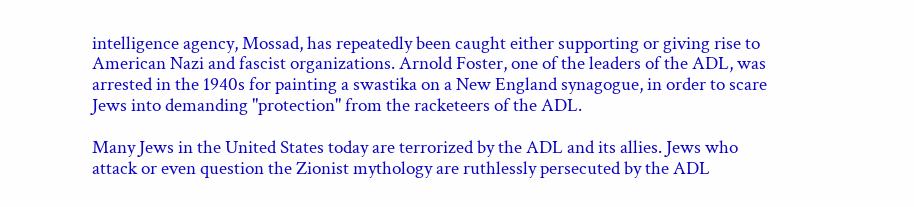intelligence agency, Mossad, has repeatedly been caught either supporting or giving rise to American Nazi and fascist organizations. Arnold Foster, one of the leaders of the ADL, was arrested in the 1940s for painting a swastika on a New England synagogue, in order to scare Jews into demanding "protection" from the racketeers of the ADL.

Many Jews in the United States today are terrorized by the ADL and its allies. Jews who attack or even question the Zionist mythology are ruthlessly persecuted by the ADL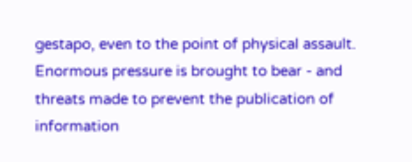gestapo, even to the point of physical assault. Enormous pressure is brought to bear - and threats made to prevent the publication of information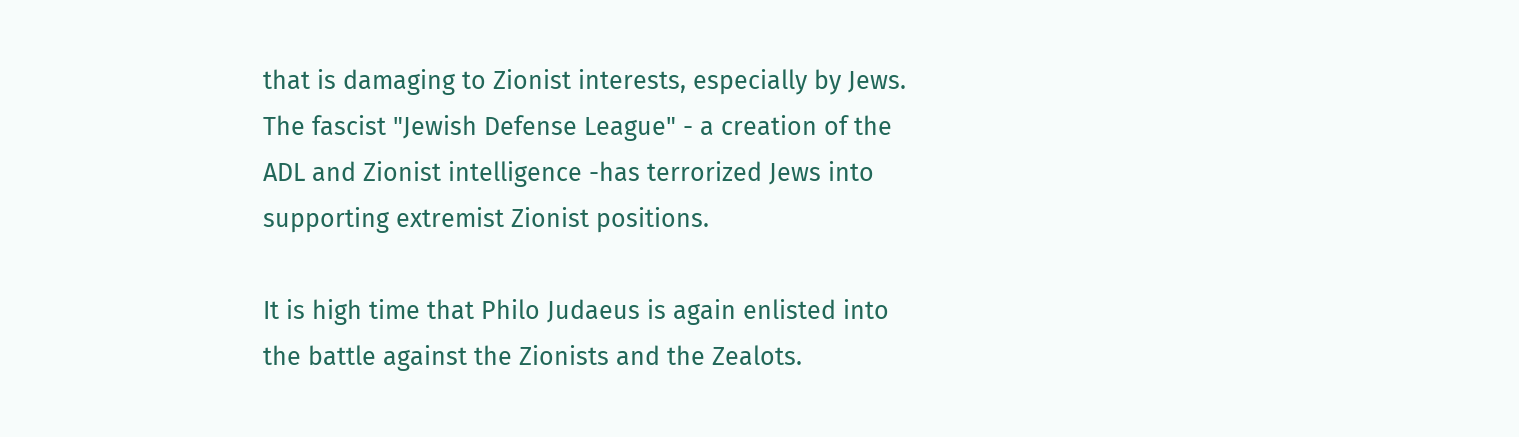that is damaging to Zionist interests, especially by Jews. The fascist "Jewish Defense League" - a creation of the ADL and Zionist intelligence -has terrorized Jews into supporting extremist Zionist positions.

It is high time that Philo Judaeus is again enlisted into the battle against the Zionists and the Zealots.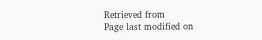Retrieved from
Page last modified on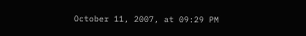October 11, 2007, at 09:29 PM